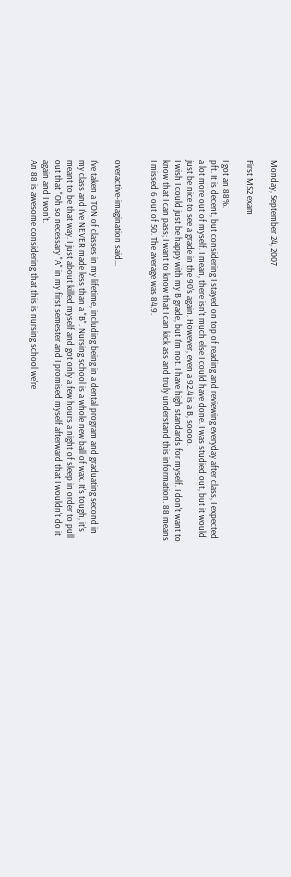Monday, September 24, 2007

First MS2 exam

I got an 88%.
pft. It is decent, but considering I stayed on top of reading and reviewing everyday after class, I expected a lot more out of myself. I mean, there isn't much else I could have done. I was studied out, but it would just be nice to see a grade in the 90's again. However, even a 92.4 is a B, soooo.
I wish I could just be happy with my B grade, but I'm not. I have high standards for myself. I don't want to know that I can pass; I want to know that I can kick ass and truly understand this information. 88 means I missed 6 out of 50. The average was 84.9.


overactive-imagination said...

I've taken a TON of classes in my lifetime, including being in a dental program and graduating second in my class and I've NEVER made less than a "B". Nursing school is a whole new ball of wax. It's tough, it's meant to be that way. I just about killed myself and got only a few hours a night of sleep in order to pull out that "Oh so necessary "A" in my first semester and I promised myself afterward that I wouldn't do it again and I won't.
An 88 is awesome considering that this is nursing school we're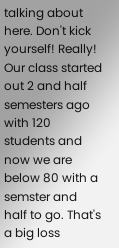talking about here. Don't kick yourself! Really! Our class started out 2 and half semesters ago with 120 students and now we are below 80 with a semster and half to go. That's a big loss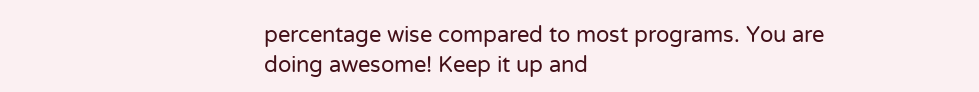percentage wise compared to most programs. You are doing awesome! Keep it up and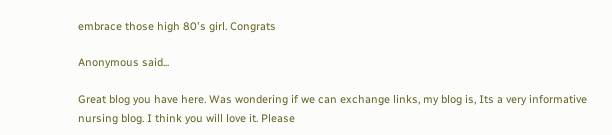embrace those high 80's girl. Congrats

Anonymous said...

Great blog you have here. Was wondering if we can exchange links, my blog is, Its a very informative nursing blog. I think you will love it. Please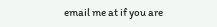email me at if you are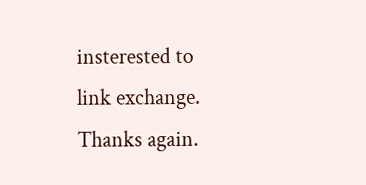insterested to link exchange. Thanks again.